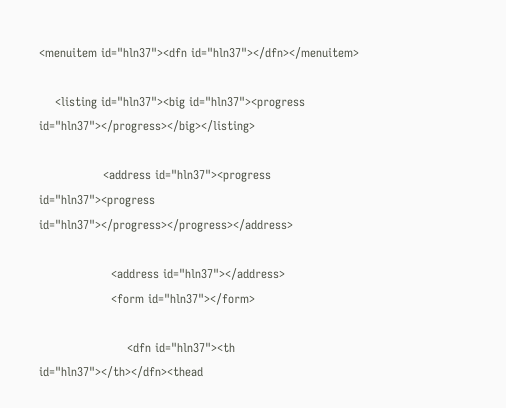<menuitem id="hln37"><dfn id="hln37"></dfn></menuitem>

    <listing id="hln37"><big id="hln37"><progress id="hln37"></progress></big></listing>

                <address id="hln37"><progress id="hln37"><progress id="hln37"></progress></progress></address>

                  <address id="hln37"></address>
                  <form id="hln37"></form>

                      <dfn id="hln37"><th id="hln37"></th></dfn><thead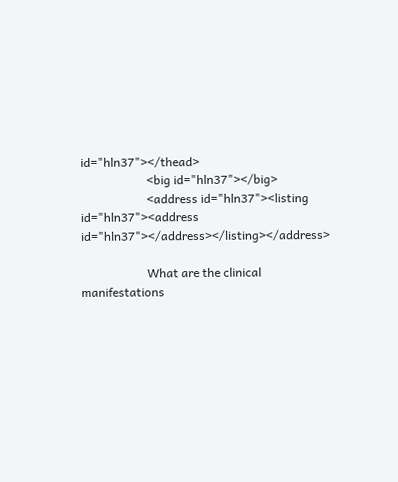id="hln37"></thead>
                      <big id="hln37"></big>
                      <address id="hln37"><listing id="hln37"><address id="hln37"></address></listing></address>

                      What are the clinical manifestations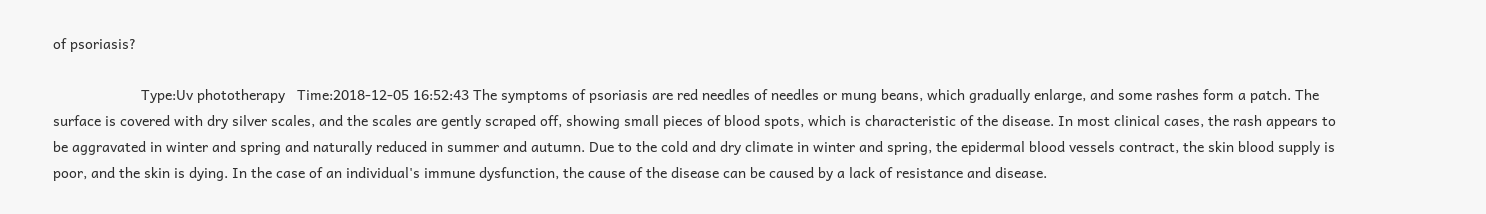of psoriasis?

                      Type:Uv phototherapy   Time:2018-12-05 16:52:43 The symptoms of psoriasis are red needles of needles or mung beans, which gradually enlarge, and some rashes form a patch. The surface is covered with dry silver scales, and the scales are gently scraped off, showing small pieces of blood spots, which is characteristic of the disease. In most clinical cases, the rash appears to be aggravated in winter and spring and naturally reduced in summer and autumn. Due to the cold and dry climate in winter and spring, the epidermal blood vessels contract, the skin blood supply is poor, and the skin is dying. In the case of an individual's immune dysfunction, the cause of the disease can be caused by a lack of resistance and disease.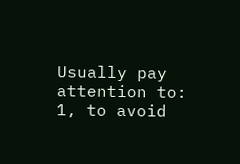Usually pay attention to: 1, to avoid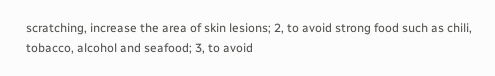scratching, increase the area of skin lesions; 2, to avoid strong food such as chili, tobacco, alcohol and seafood; 3, to avoid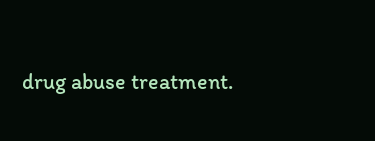drug abuse treatment.